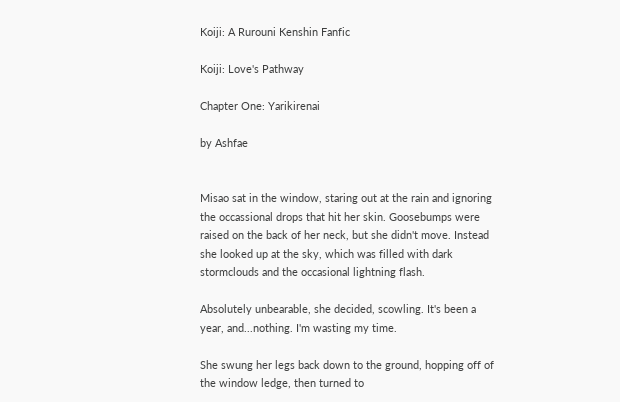Koiji: A Rurouni Kenshin Fanfic

Koiji: Love's Pathway

Chapter One: Yarikirenai

by Ashfae


Misao sat in the window, staring out at the rain and ignoring the occassional drops that hit her skin. Goosebumps were raised on the back of her neck, but she didn't move. Instead she looked up at the sky, which was filled with dark stormclouds and the occasional lightning flash.

Absolutely unbearable, she decided, scowling. It's been a year, and...nothing. I'm wasting my time.

She swung her legs back down to the ground, hopping off of the window ledge, then turned to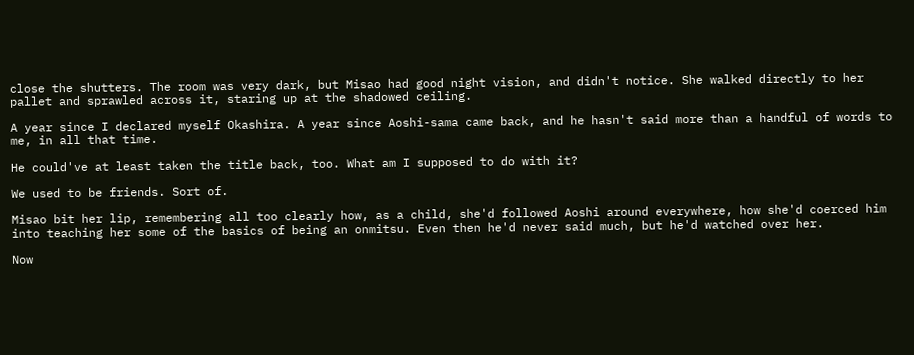close the shutters. The room was very dark, but Misao had good night vision, and didn't notice. She walked directly to her pallet and sprawled across it, staring up at the shadowed ceiling.

A year since I declared myself Okashira. A year since Aoshi-sama came back, and he hasn't said more than a handful of words to me, in all that time.

He could've at least taken the title back, too. What am I supposed to do with it?

We used to be friends. Sort of.

Misao bit her lip, remembering all too clearly how, as a child, she'd followed Aoshi around everywhere, how she'd coerced him into teaching her some of the basics of being an onmitsu. Even then he'd never said much, but he'd watched over her.

Now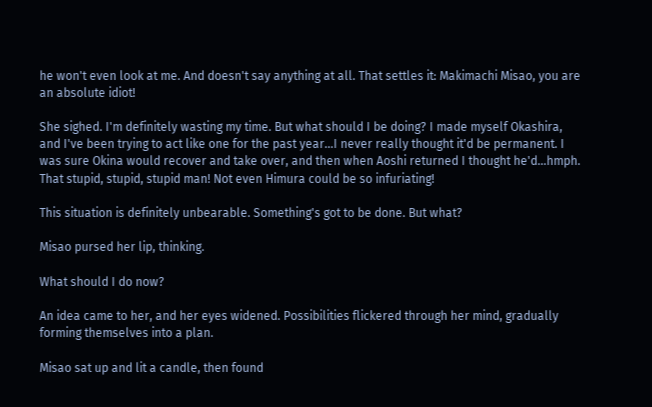he won't even look at me. And doesn't say anything at all. That settles it: Makimachi Misao, you are an absolute idiot!

She sighed. I'm definitely wasting my time. But what should I be doing? I made myself Okashira, and I've been trying to act like one for the past year...I never really thought it'd be permanent. I was sure Okina would recover and take over, and then when Aoshi returned I thought he'd...hmph. That stupid, stupid, stupid man! Not even Himura could be so infuriating!

This situation is definitely unbearable. Something's got to be done. But what?

Misao pursed her lip, thinking.

What should I do now?

An idea came to her, and her eyes widened. Possibilities flickered through her mind, gradually forming themselves into a plan.

Misao sat up and lit a candle, then found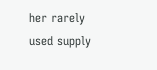her rarely used supply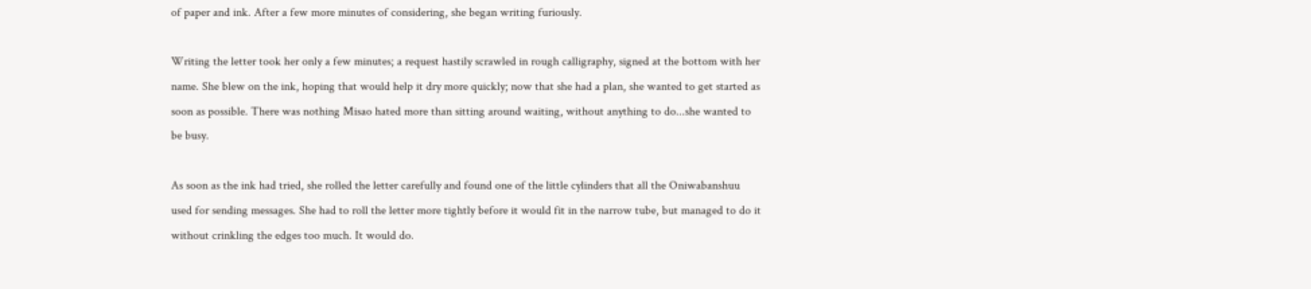of paper and ink. After a few more minutes of considering, she began writing furiously.

Writing the letter took her only a few minutes; a request hastily scrawled in rough calligraphy, signed at the bottom with her name. She blew on the ink, hoping that would help it dry more quickly; now that she had a plan, she wanted to get started as soon as possible. There was nothing Misao hated more than sitting around waiting, without anything to do...she wanted to be busy.

As soon as the ink had tried, she rolled the letter carefully and found one of the little cylinders that all the Oniwabanshuu used for sending messages. She had to roll the letter more tightly before it would fit in the narrow tube, but managed to do it without crinkling the edges too much. It would do.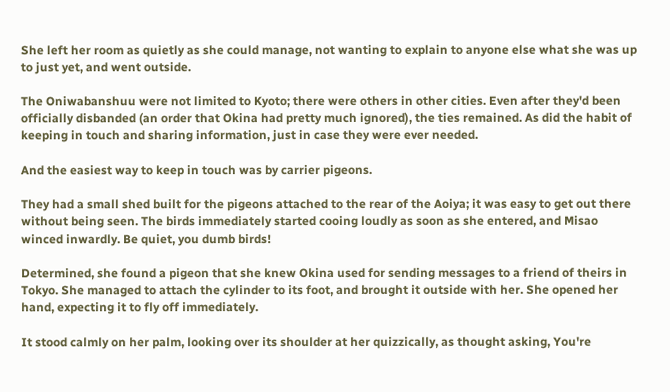She left her room as quietly as she could manage, not wanting to explain to anyone else what she was up to just yet, and went outside.

The Oniwabanshuu were not limited to Kyoto; there were others in other cities. Even after they'd been officially disbanded (an order that Okina had pretty much ignored), the ties remained. As did the habit of keeping in touch and sharing information, just in case they were ever needed.

And the easiest way to keep in touch was by carrier pigeons.

They had a small shed built for the pigeons attached to the rear of the Aoiya; it was easy to get out there without being seen. The birds immediately started cooing loudly as soon as she entered, and Misao winced inwardly. Be quiet, you dumb birds!

Determined, she found a pigeon that she knew Okina used for sending messages to a friend of theirs in Tokyo. She managed to attach the cylinder to its foot, and brought it outside with her. She opened her hand, expecting it to fly off immediately.

It stood calmly on her palm, looking over its shoulder at her quizzically, as thought asking, You're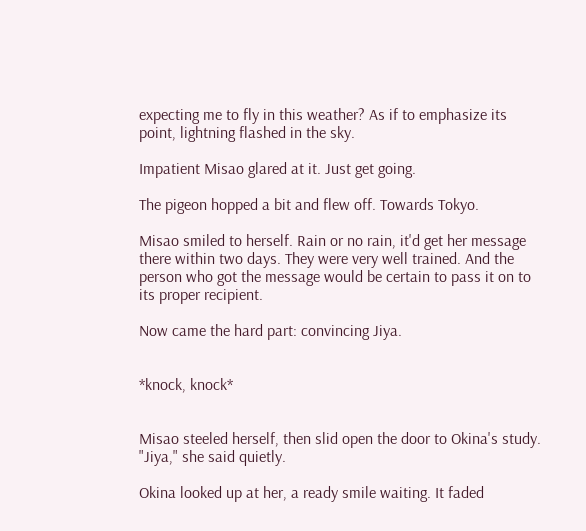expecting me to fly in this weather? As if to emphasize its point, lightning flashed in the sky.

Impatient Misao glared at it. Just get going.

The pigeon hopped a bit and flew off. Towards Tokyo.

Misao smiled to herself. Rain or no rain, it'd get her message there within two days. They were very well trained. And the person who got the message would be certain to pass it on to its proper recipient.

Now came the hard part: convincing Jiya.


*knock, knock*


Misao steeled herself, then slid open the door to Okina's study. "Jiya," she said quietly.

Okina looked up at her, a ready smile waiting. It faded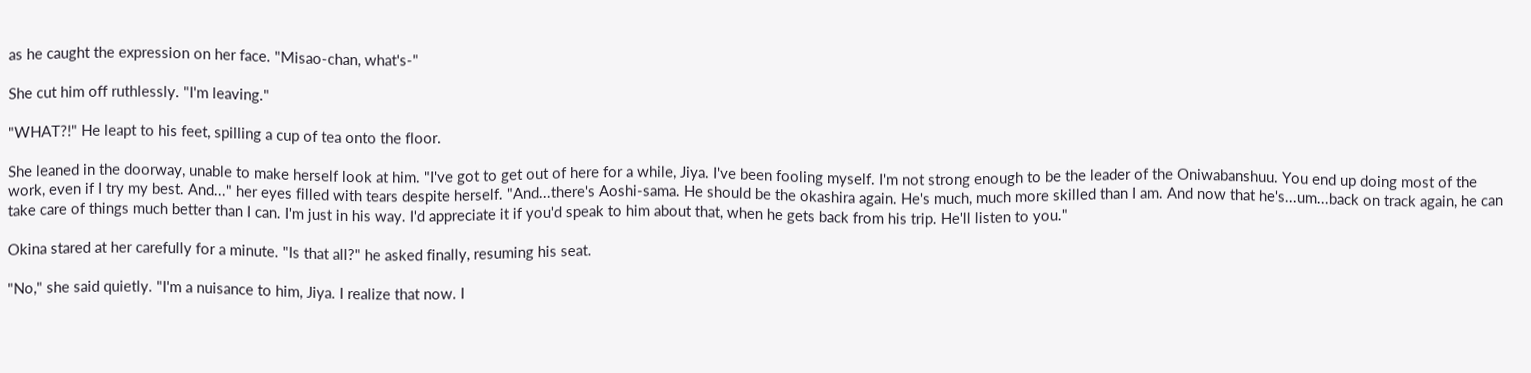as he caught the expression on her face. "Misao-chan, what's-"

She cut him off ruthlessly. "I'm leaving."

"WHAT?!" He leapt to his feet, spilling a cup of tea onto the floor.

She leaned in the doorway, unable to make herself look at him. "I've got to get out of here for a while, Jiya. I've been fooling myself. I'm not strong enough to be the leader of the Oniwabanshuu. You end up doing most of the work, even if I try my best. And..." her eyes filled with tears despite herself. "And...there's Aoshi-sama. He should be the okashira again. He's much, much more skilled than I am. And now that he's...um...back on track again, he can take care of things much better than I can. I'm just in his way. I'd appreciate it if you'd speak to him about that, when he gets back from his trip. He'll listen to you."

Okina stared at her carefully for a minute. "Is that all?" he asked finally, resuming his seat.

"No," she said quietly. "I'm a nuisance to him, Jiya. I realize that now. I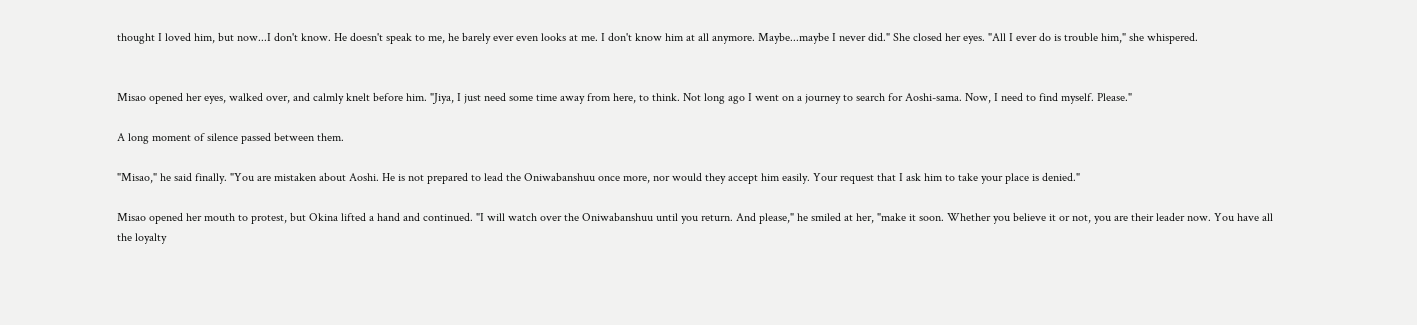thought I loved him, but now...I don't know. He doesn't speak to me, he barely ever even looks at me. I don't know him at all anymore. Maybe...maybe I never did." She closed her eyes. "All I ever do is trouble him," she whispered.


Misao opened her eyes, walked over, and calmly knelt before him. "Jiya, I just need some time away from here, to think. Not long ago I went on a journey to search for Aoshi-sama. Now, I need to find myself. Please."

A long moment of silence passed between them.

"Misao," he said finally. "You are mistaken about Aoshi. He is not prepared to lead the Oniwabanshuu once more, nor would they accept him easily. Your request that I ask him to take your place is denied."

Misao opened her mouth to protest, but Okina lifted a hand and continued. "I will watch over the Oniwabanshuu until you return. And please," he smiled at her, "make it soon. Whether you believe it or not, you are their leader now. You have all the loyalty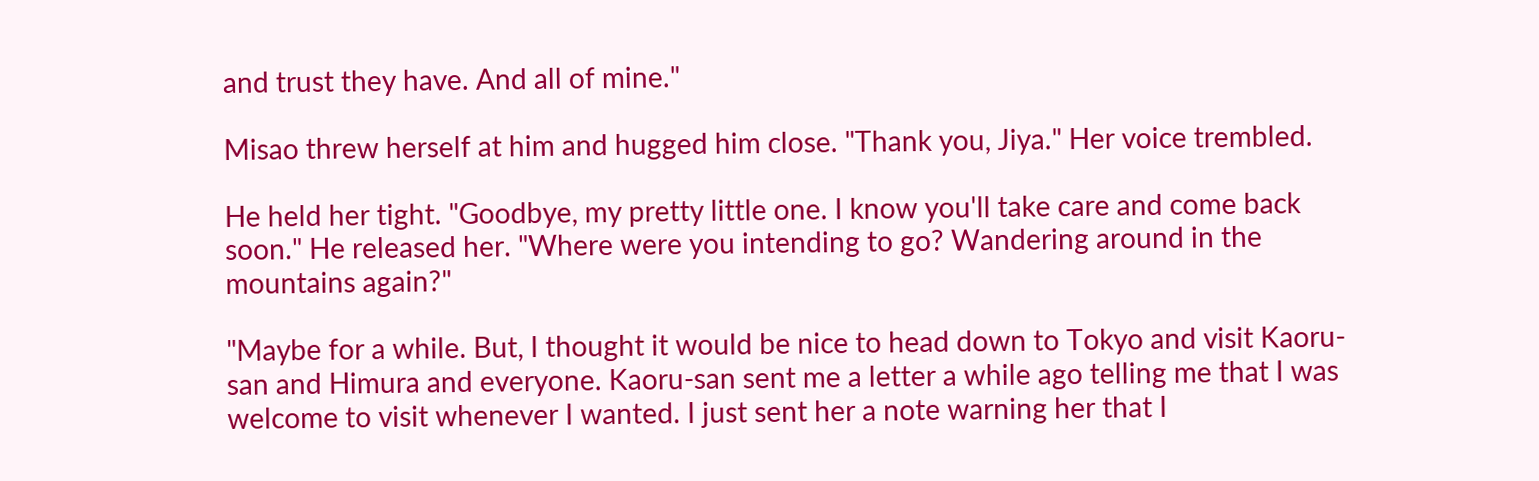and trust they have. And all of mine."

Misao threw herself at him and hugged him close. "Thank you, Jiya." Her voice trembled.

He held her tight. "Goodbye, my pretty little one. I know you'll take care and come back soon." He released her. "Where were you intending to go? Wandering around in the mountains again?"

"Maybe for a while. But, I thought it would be nice to head down to Tokyo and visit Kaoru-san and Himura and everyone. Kaoru-san sent me a letter a while ago telling me that I was welcome to visit whenever I wanted. I just sent her a note warning her that I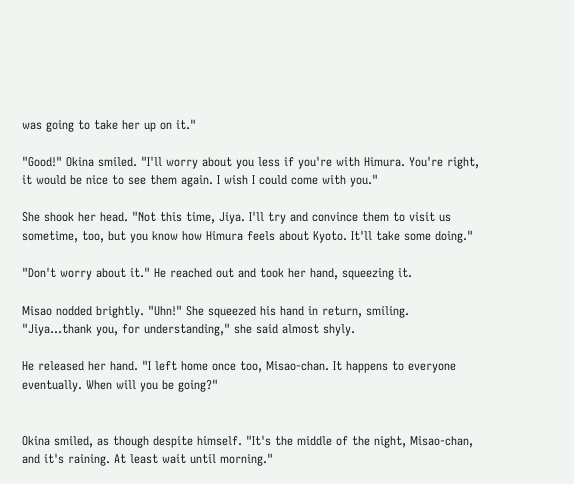was going to take her up on it."

"Good!" Okina smiled. "I'll worry about you less if you're with Himura. You're right, it would be nice to see them again. I wish I could come with you."

She shook her head. "Not this time, Jiya. I'll try and convince them to visit us sometime, too, but you know how Himura feels about Kyoto. It'll take some doing."

"Don't worry about it." He reached out and took her hand, squeezing it.

Misao nodded brightly. "Uhn!" She squeezed his hand in return, smiling. "Jiya...thank you, for understanding," she said almost shyly.

He released her hand. "I left home once too, Misao-chan. It happens to everyone eventually. When will you be going?"


Okina smiled, as though despite himself. "It's the middle of the night, Misao-chan, and it's raining. At least wait until morning."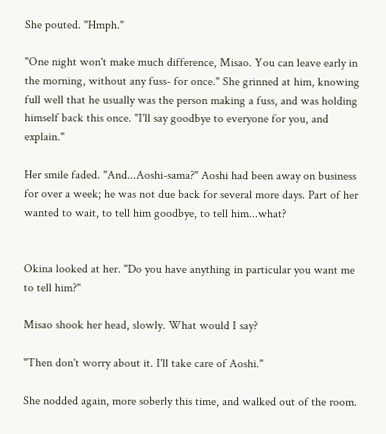She pouted. "Hmph."

"One night won't make much difference, Misao. You can leave early in the morning, without any fuss- for once." She grinned at him, knowing full well that he usually was the person making a fuss, and was holding himself back this once. "I'll say goodbye to everyone for you, and explain."

Her smile faded. "And...Aoshi-sama?" Aoshi had been away on business for over a week; he was not due back for several more days. Part of her wanted to wait, to tell him goodbye, to tell him...what?


Okina looked at her. "Do you have anything in particular you want me to tell him?"

Misao shook her head, slowly. What would I say?

"Then don't worry about it. I'll take care of Aoshi."

She nodded again, more soberly this time, and walked out of the room.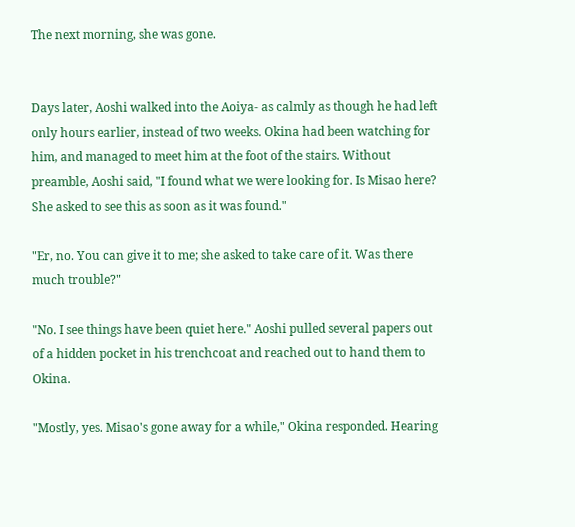The next morning, she was gone.


Days later, Aoshi walked into the Aoiya- as calmly as though he had left only hours earlier, instead of two weeks. Okina had been watching for him, and managed to meet him at the foot of the stairs. Without preamble, Aoshi said, "I found what we were looking for. Is Misao here? She asked to see this as soon as it was found."

"Er, no. You can give it to me; she asked to take care of it. Was there much trouble?"

"No. I see things have been quiet here." Aoshi pulled several papers out of a hidden pocket in his trenchcoat and reached out to hand them to Okina.

"Mostly, yes. Misao's gone away for a while," Okina responded. Hearing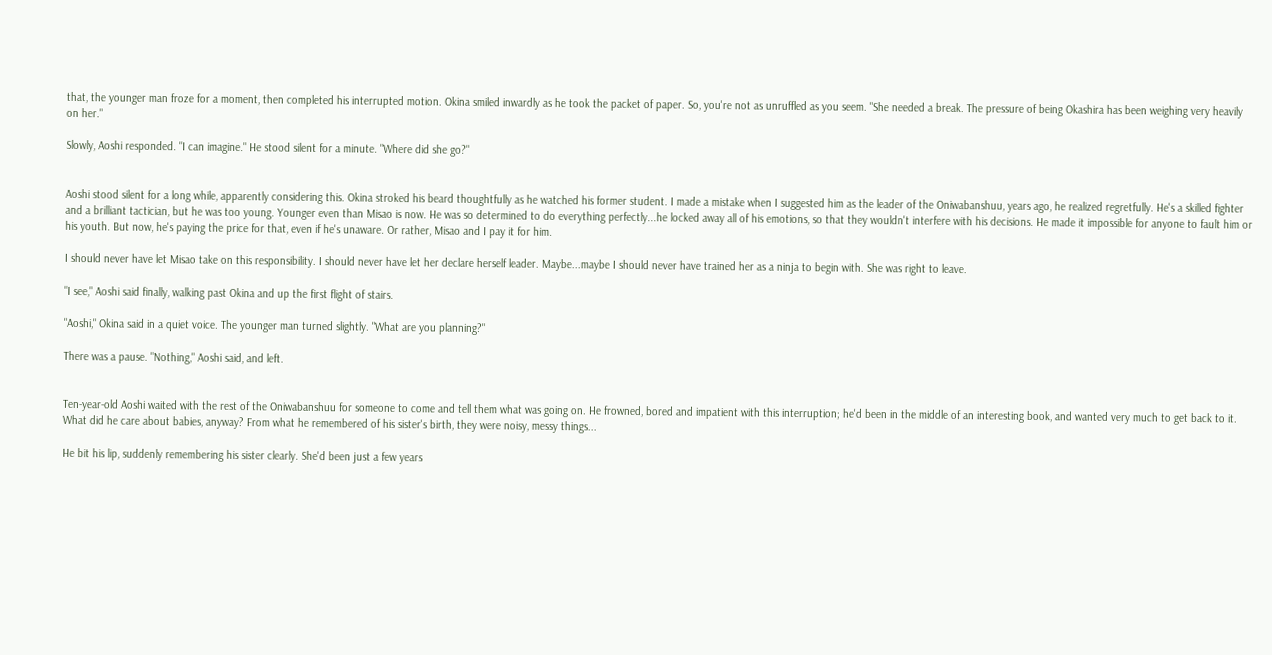that, the younger man froze for a moment, then completed his interrupted motion. Okina smiled inwardly as he took the packet of paper. So, you're not as unruffled as you seem. "She needed a break. The pressure of being Okashira has been weighing very heavily on her."

Slowly, Aoshi responded. "I can imagine." He stood silent for a minute. "Where did she go?"


Aoshi stood silent for a long while, apparently considering this. Okina stroked his beard thoughtfully as he watched his former student. I made a mistake when I suggested him as the leader of the Oniwabanshuu, years ago, he realized regretfully. He's a skilled fighter and a brilliant tactician, but he was too young. Younger even than Misao is now. He was so determined to do everything perfectly...he locked away all of his emotions, so that they wouldn't interfere with his decisions. He made it impossible for anyone to fault him or his youth. But now, he's paying the price for that, even if he's unaware. Or rather, Misao and I pay it for him.

I should never have let Misao take on this responsibility. I should never have let her declare herself leader. Maybe...maybe I should never have trained her as a ninja to begin with. She was right to leave.

"I see," Aoshi said finally, walking past Okina and up the first flight of stairs.

"Aoshi," Okina said in a quiet voice. The younger man turned slightly. "What are you planning?"

There was a pause. "Nothing," Aoshi said, and left.


Ten-year-old Aoshi waited with the rest of the Oniwabanshuu for someone to come and tell them what was going on. He frowned, bored and impatient with this interruption; he'd been in the middle of an interesting book, and wanted very much to get back to it. What did he care about babies, anyway? From what he remembered of his sister's birth, they were noisy, messy things...

He bit his lip, suddenly remembering his sister clearly. She'd been just a few years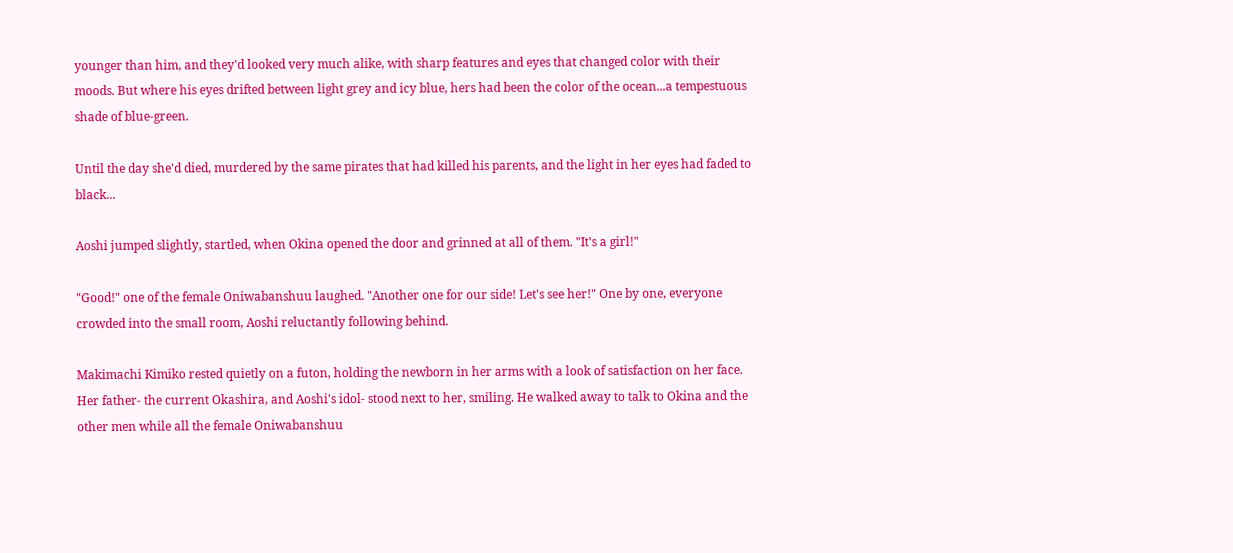younger than him, and they'd looked very much alike, with sharp features and eyes that changed color with their moods. But where his eyes drifted between light grey and icy blue, hers had been the color of the ocean...a tempestuous shade of blue-green.

Until the day she'd died, murdered by the same pirates that had killed his parents, and the light in her eyes had faded to black...

Aoshi jumped slightly, startled, when Okina opened the door and grinned at all of them. "It's a girl!"

"Good!" one of the female Oniwabanshuu laughed. "Another one for our side! Let's see her!" One by one, everyone crowded into the small room, Aoshi reluctantly following behind.

Makimachi Kimiko rested quietly on a futon, holding the newborn in her arms with a look of satisfaction on her face. Her father- the current Okashira, and Aoshi's idol- stood next to her, smiling. He walked away to talk to Okina and the other men while all the female Oniwabanshuu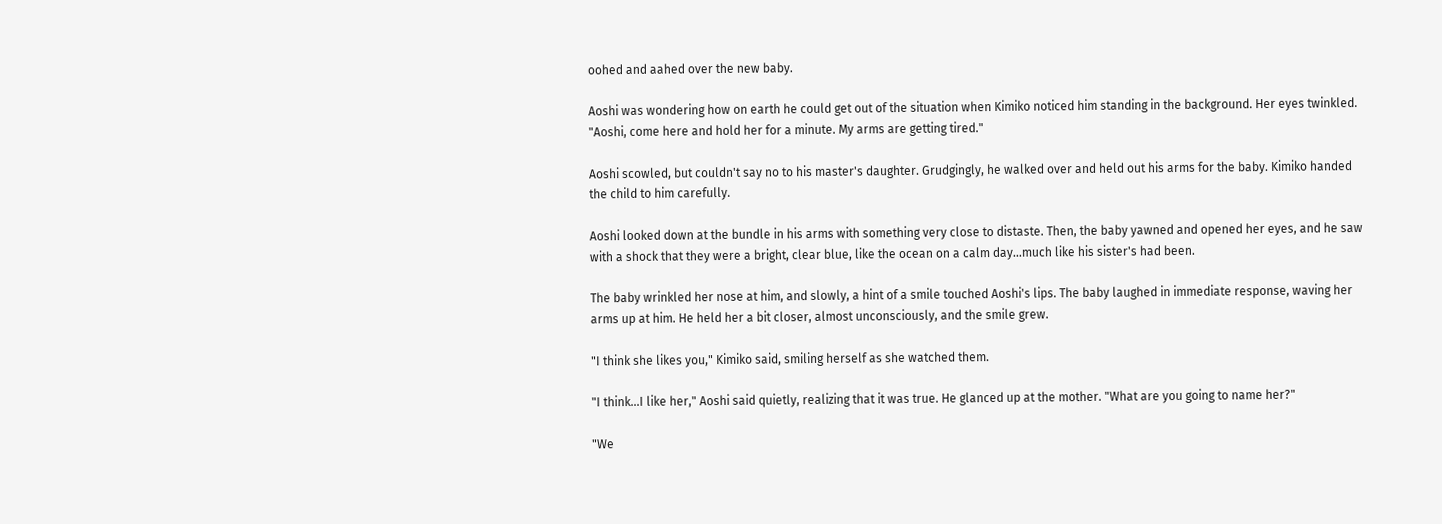oohed and aahed over the new baby.

Aoshi was wondering how on earth he could get out of the situation when Kimiko noticed him standing in the background. Her eyes twinkled. "Aoshi, come here and hold her for a minute. My arms are getting tired."

Aoshi scowled, but couldn't say no to his master's daughter. Grudgingly, he walked over and held out his arms for the baby. Kimiko handed the child to him carefully.

Aoshi looked down at the bundle in his arms with something very close to distaste. Then, the baby yawned and opened her eyes, and he saw with a shock that they were a bright, clear blue, like the ocean on a calm day...much like his sister's had been.

The baby wrinkled her nose at him, and slowly, a hint of a smile touched Aoshi's lips. The baby laughed in immediate response, waving her arms up at him. He held her a bit closer, almost unconsciously, and the smile grew.

"I think she likes you," Kimiko said, smiling herself as she watched them.

"I think...I like her," Aoshi said quietly, realizing that it was true. He glanced up at the mother. "What are you going to name her?"

"We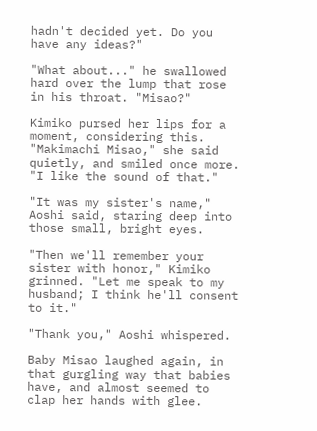hadn't decided yet. Do you have any ideas?"

"What about..." he swallowed hard over the lump that rose in his throat. "Misao?"

Kimiko pursed her lips for a moment, considering this. "Makimachi Misao," she said quietly, and smiled once more. "I like the sound of that."

"It was my sister's name," Aoshi said, staring deep into those small, bright eyes.

"Then we'll remember your sister with honor," Kimiko grinned. "Let me speak to my husband; I think he'll consent to it."

"Thank you," Aoshi whispered.

Baby Misao laughed again, in that gurgling way that babies have, and almost seemed to clap her hands with glee.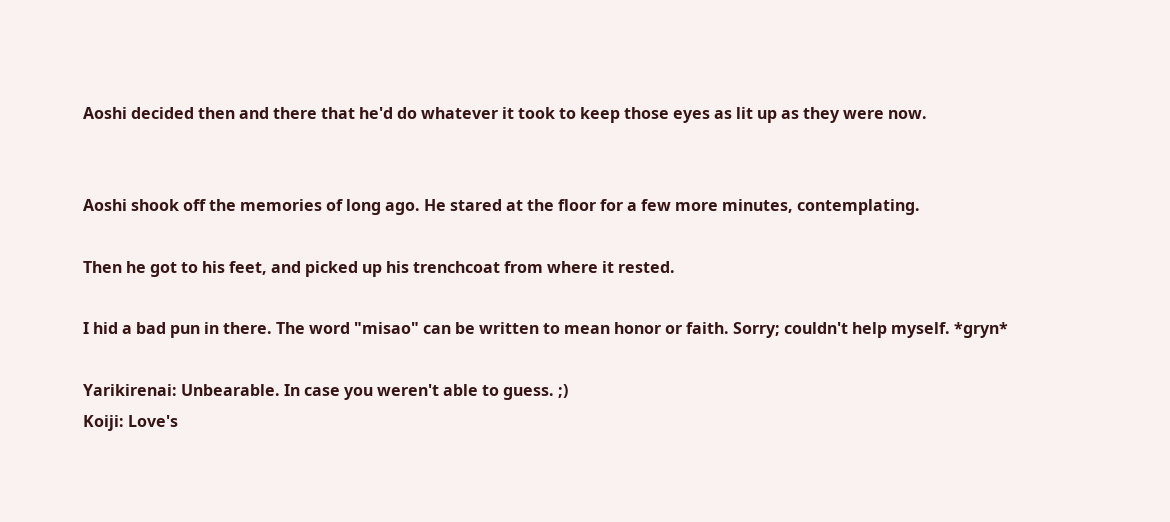Aoshi decided then and there that he'd do whatever it took to keep those eyes as lit up as they were now.


Aoshi shook off the memories of long ago. He stared at the floor for a few more minutes, contemplating.

Then he got to his feet, and picked up his trenchcoat from where it rested.

I hid a bad pun in there. The word "misao" can be written to mean honor or faith. Sorry; couldn't help myself. *gryn*

Yarikirenai: Unbearable. In case you weren't able to guess. ;)
Koiji: Love's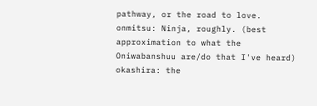pathway, or the road to love.
onmitsu: Ninja, roughly. (best approximation to what the Oniwabanshuu are/do that I've heard)
okashira: the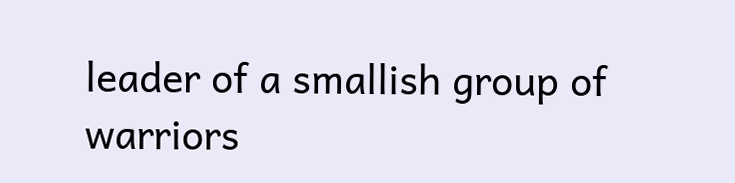leader of a smallish group of warriors